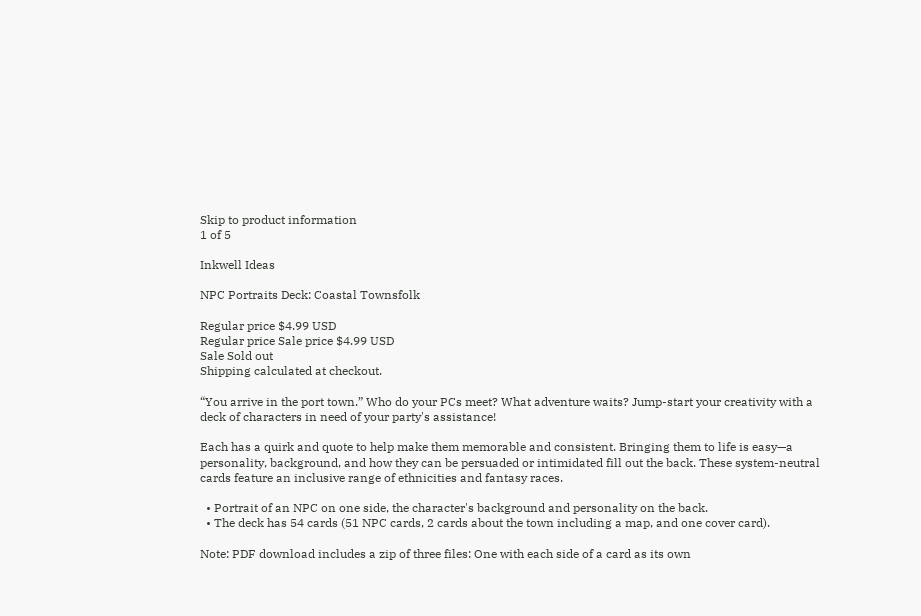Skip to product information
1 of 5

Inkwell Ideas

NPC Portraits Deck: Coastal Townsfolk

Regular price $4.99 USD
Regular price Sale price $4.99 USD
Sale Sold out
Shipping calculated at checkout.

“You arrive in the port town.” Who do your PCs meet? What adventure waits? Jump-start your creativity with a deck of characters in need of your party's assistance!

Each has a quirk and quote to help make them memorable and consistent. Bringing them to life is easy—a personality, background, and how they can be persuaded or intimidated fill out the back. These system-neutral cards feature an inclusive range of ethnicities and fantasy races.

  • Portrait of an NPC on one side, the character's background and personality on the back.
  • The deck has 54 cards (51 NPC cards, 2 cards about the town including a map, and one cover card).

Note: PDF download includes a zip of three files: One with each side of a card as its own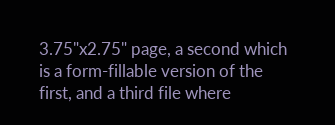3.75"x2.75" page, a second which is a form-fillable version of the first, and a third file where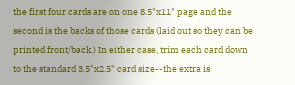the first four cards are on one 8.5"x11" page and the second is the backs of those cards (laid out so they can be printed front/back.) In either case, trim each card down to the standard 3.5"x2.5" card size--the extra is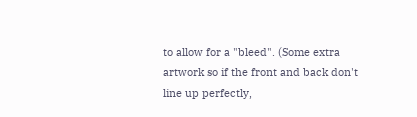to allow for a "bleed". (Some extra artwork so if the front and back don't line up perfectly,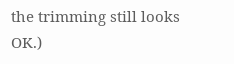the trimming still looks OK.)